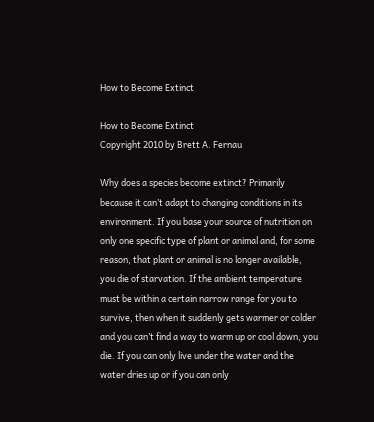How to Become Extinct

How to Become Extinct
Copyright 2010 by Brett A. Fernau

Why does a species become extinct? Primarily because it can’t adapt to changing conditions in its environment. If you base your source of nutrition on only one specific type of plant or animal and, for some reason, that plant or animal is no longer available, you die of starvation. If the ambient temperature must be within a certain narrow range for you to survive, then when it suddenly gets warmer or colder and you can’t find a way to warm up or cool down, you die. If you can only live under the water and the water dries up or if you can only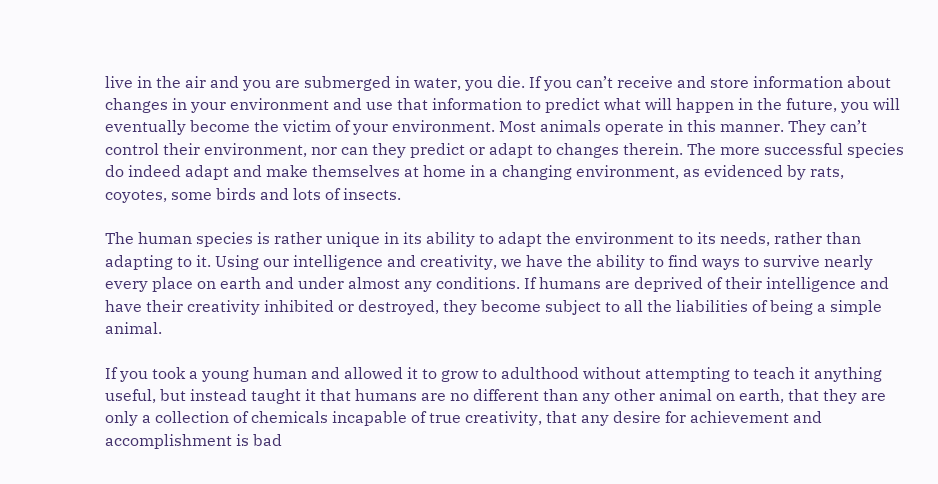live in the air and you are submerged in water, you die. If you can’t receive and store information about changes in your environment and use that information to predict what will happen in the future, you will eventually become the victim of your environment. Most animals operate in this manner. They can’t control their environment, nor can they predict or adapt to changes therein. The more successful species do indeed adapt and make themselves at home in a changing environment, as evidenced by rats, coyotes, some birds and lots of insects.

The human species is rather unique in its ability to adapt the environment to its needs, rather than adapting to it. Using our intelligence and creativity, we have the ability to find ways to survive nearly every place on earth and under almost any conditions. If humans are deprived of their intelligence and have their creativity inhibited or destroyed, they become subject to all the liabilities of being a simple animal.

If you took a young human and allowed it to grow to adulthood without attempting to teach it anything useful, but instead taught it that humans are no different than any other animal on earth, that they are only a collection of chemicals incapable of true creativity, that any desire for achievement and accomplishment is bad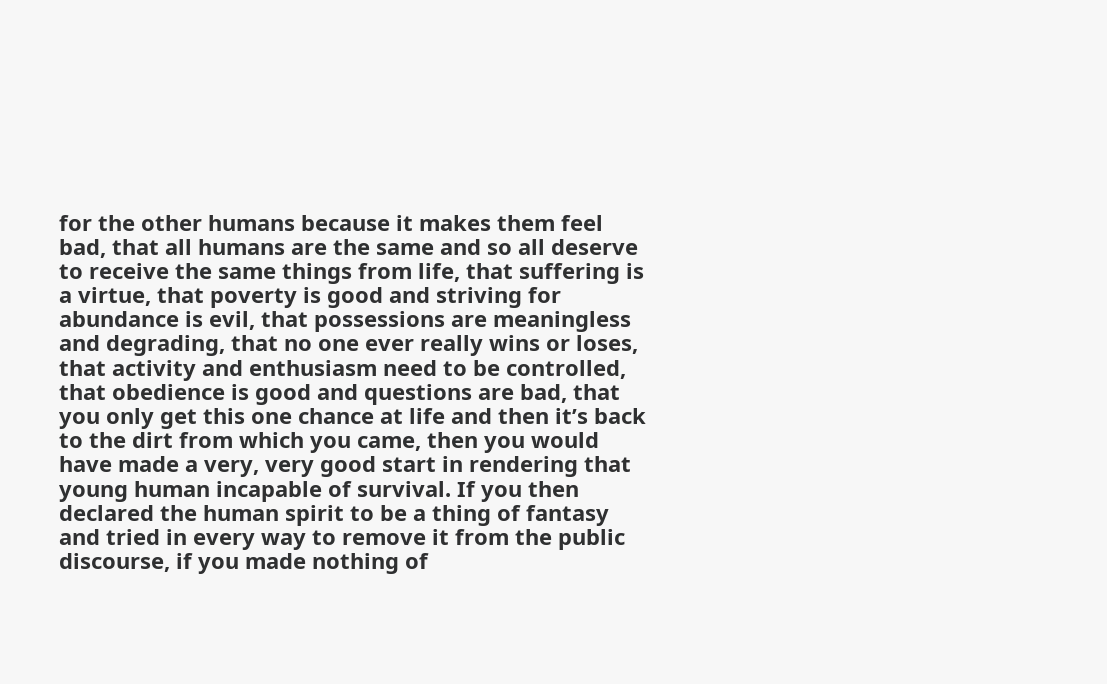for the other humans because it makes them feel bad, that all humans are the same and so all deserve to receive the same things from life, that suffering is a virtue, that poverty is good and striving for abundance is evil, that possessions are meaningless and degrading, that no one ever really wins or loses, that activity and enthusiasm need to be controlled, that obedience is good and questions are bad, that you only get this one chance at life and then it’s back to the dirt from which you came, then you would have made a very, very good start in rendering that young human incapable of survival. If you then declared the human spirit to be a thing of fantasy and tried in every way to remove it from the public discourse, if you made nothing of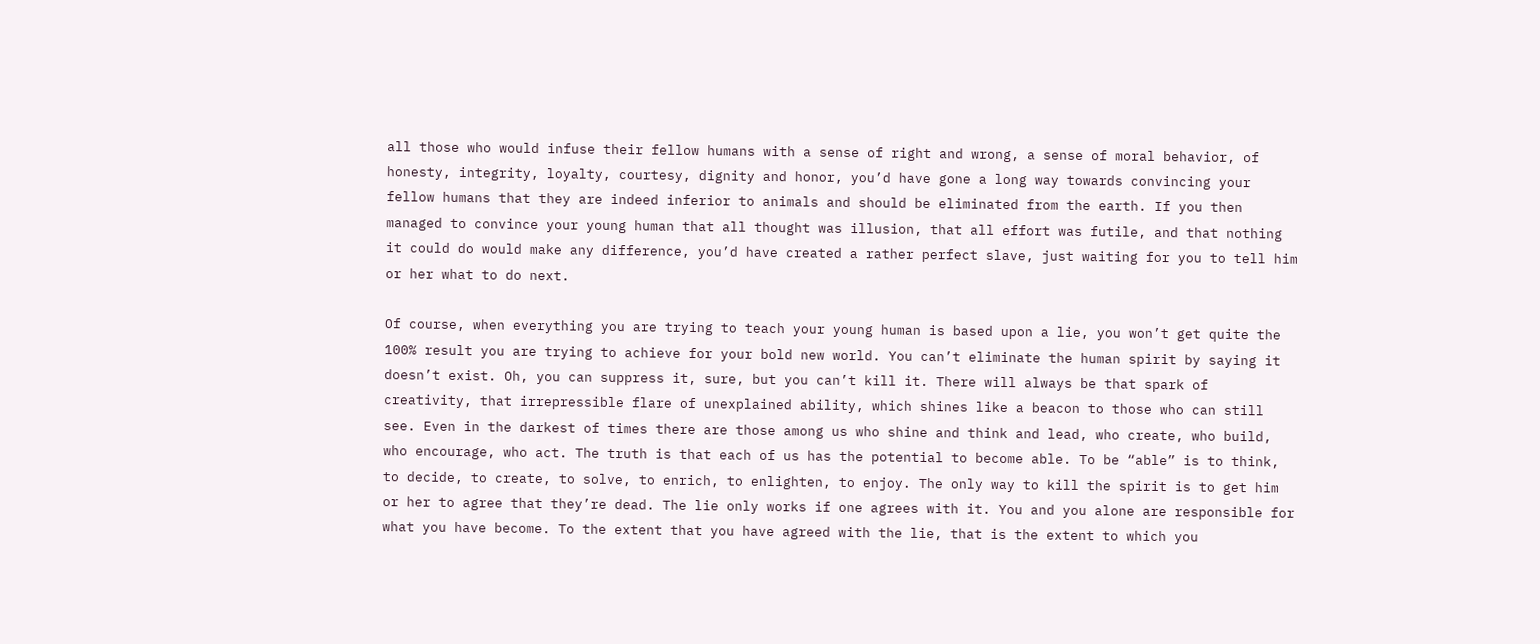all those who would infuse their fellow humans with a sense of right and wrong, a sense of moral behavior, of honesty, integrity, loyalty, courtesy, dignity and honor, you’d have gone a long way towards convincing your fellow humans that they are indeed inferior to animals and should be eliminated from the earth. If you then managed to convince your young human that all thought was illusion, that all effort was futile, and that nothing it could do would make any difference, you’d have created a rather perfect slave, just waiting for you to tell him or her what to do next.

Of course, when everything you are trying to teach your young human is based upon a lie, you won’t get quite the 100% result you are trying to achieve for your bold new world. You can’t eliminate the human spirit by saying it doesn’t exist. Oh, you can suppress it, sure, but you can’t kill it. There will always be that spark of creativity, that irrepressible flare of unexplained ability, which shines like a beacon to those who can still see. Even in the darkest of times there are those among us who shine and think and lead, who create, who build, who encourage, who act. The truth is that each of us has the potential to become able. To be “able” is to think, to decide, to create, to solve, to enrich, to enlighten, to enjoy. The only way to kill the spirit is to get him or her to agree that they’re dead. The lie only works if one agrees with it. You and you alone are responsible for what you have become. To the extent that you have agreed with the lie, that is the extent to which you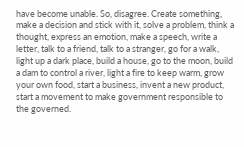have become unable. So, disagree. Create something, make a decision and stick with it, solve a problem, think a thought, express an emotion, make a speech, write a letter, talk to a friend, talk to a stranger, go for a walk, light up a dark place, build a house, go to the moon, build a dam to control a river, light a fire to keep warm, grow your own food, start a business, invent a new product, start a movement to make government responsible to the governed.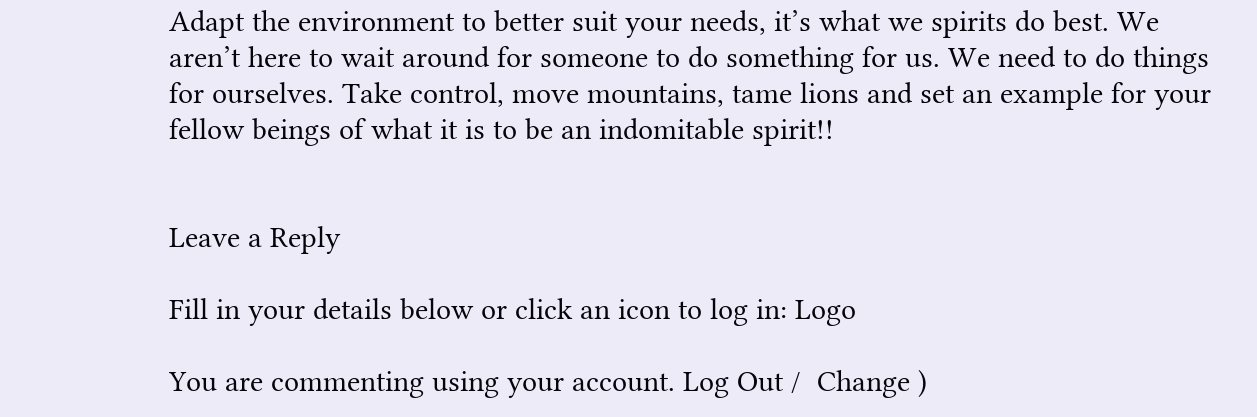Adapt the environment to better suit your needs, it’s what we spirits do best. We aren’t here to wait around for someone to do something for us. We need to do things for ourselves. Take control, move mountains, tame lions and set an example for your fellow beings of what it is to be an indomitable spirit!!


Leave a Reply

Fill in your details below or click an icon to log in: Logo

You are commenting using your account. Log Out /  Change )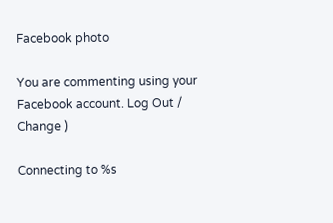Facebook photo

You are commenting using your Facebook account. Log Out /  Change )

Connecting to %s